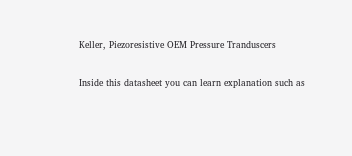Keller, Piezoresistive OEM Pressure Tranduscers

Inside this datasheet you can learn explanation such as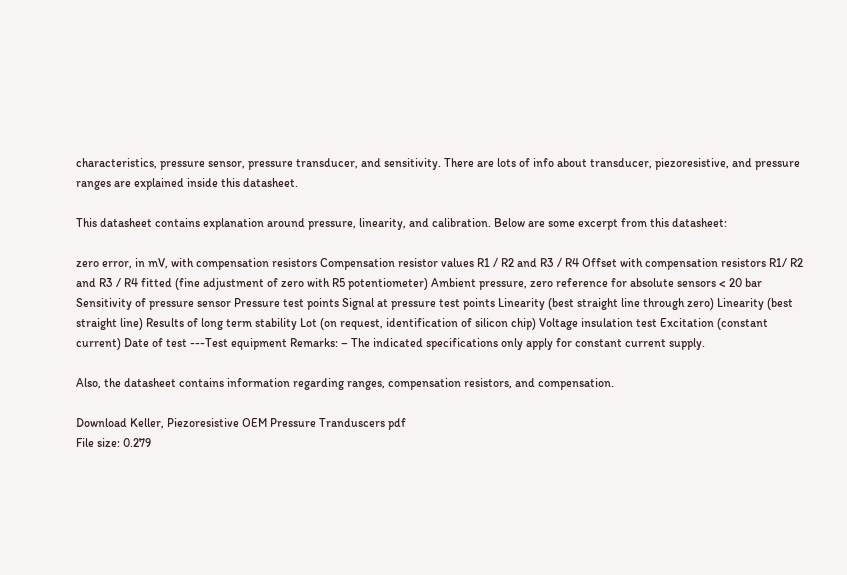characteristics, pressure sensor, pressure transducer, and sensitivity. There are lots of info about transducer, piezoresistive, and pressure ranges are explained inside this datasheet.

This datasheet contains explanation around pressure, linearity, and calibration. Below are some excerpt from this datasheet:

zero error, in mV, with compensation resistors Compensation resistor values R1 / R2 and R3 / R4 Offset with compensation resistors R1/ R2 and R3 / R4 fitted (fine adjustment of zero with R5 potentiometer) Ambient pressure, zero reference for absolute sensors < 20 bar Sensitivity of pressure sensor Pressure test points Signal at pressure test points Linearity (best straight line through zero) Linearity (best straight line) Results of long term stability Lot (on request, identification of silicon chip) Voltage insulation test Excitation (constant current) Date of test ---Test equipment Remarks: – The indicated specifications only apply for constant current supply.

Also, the datasheet contains information regarding ranges, compensation resistors, and compensation.

Download Keller, Piezoresistive OEM Pressure Tranduscers pdf
File size: 0.279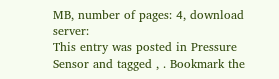MB, number of pages: 4, download server:
This entry was posted in Pressure Sensor and tagged , . Bookmark the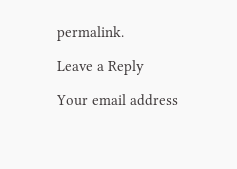permalink.

Leave a Reply

Your email address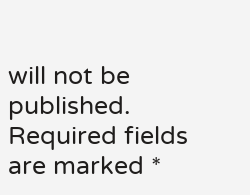will not be published. Required fields are marked *